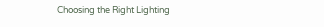Choosing the Right Lighting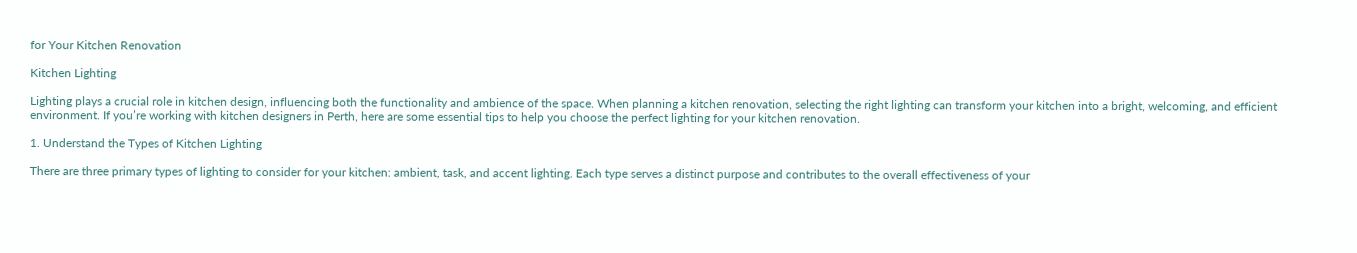for Your Kitchen Renovation

Kitchen Lighting

Lighting plays a crucial role in kitchen design, influencing both the functionality and ambience of the space. When planning a kitchen renovation, selecting the right lighting can transform your kitchen into a bright, welcoming, and efficient environment. If you’re working with kitchen designers in Perth, here are some essential tips to help you choose the perfect lighting for your kitchen renovation.

1. Understand the Types of Kitchen Lighting

There are three primary types of lighting to consider for your kitchen: ambient, task, and accent lighting. Each type serves a distinct purpose and contributes to the overall effectiveness of your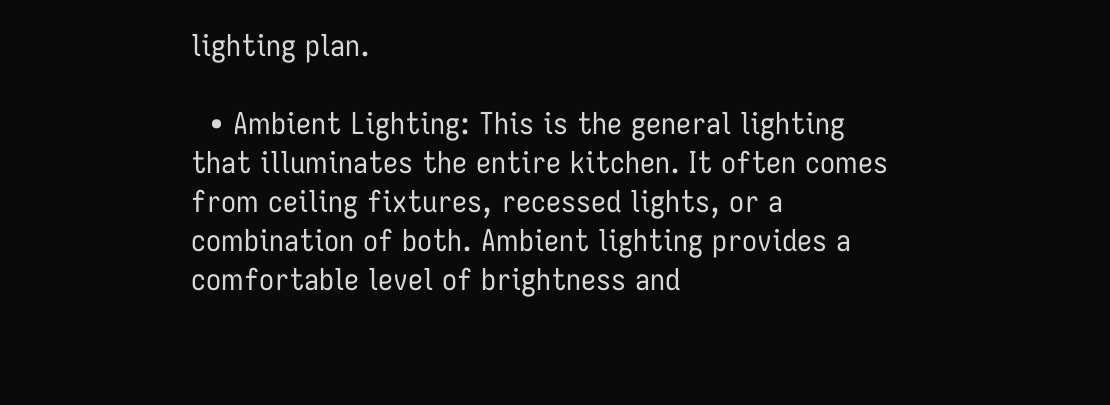lighting plan.

  • Ambient Lighting: This is the general lighting that illuminates the entire kitchen. It often comes from ceiling fixtures, recessed lights, or a combination of both. Ambient lighting provides a comfortable level of brightness and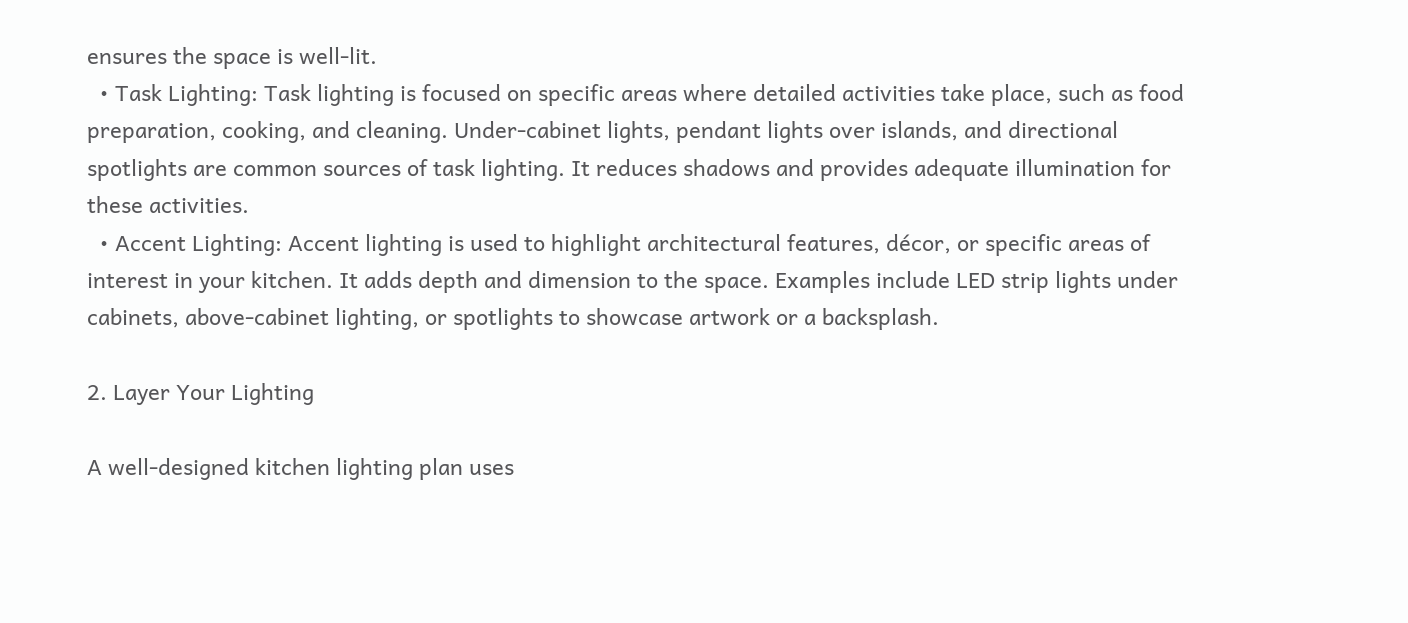ensures the space is well-lit.
  • Task Lighting: Task lighting is focused on specific areas where detailed activities take place, such as food preparation, cooking, and cleaning. Under-cabinet lights, pendant lights over islands, and directional spotlights are common sources of task lighting. It reduces shadows and provides adequate illumination for these activities.
  • Accent Lighting: Accent lighting is used to highlight architectural features, décor, or specific areas of interest in your kitchen. It adds depth and dimension to the space. Examples include LED strip lights under cabinets, above-cabinet lighting, or spotlights to showcase artwork or a backsplash.

2. Layer Your Lighting

A well-designed kitchen lighting plan uses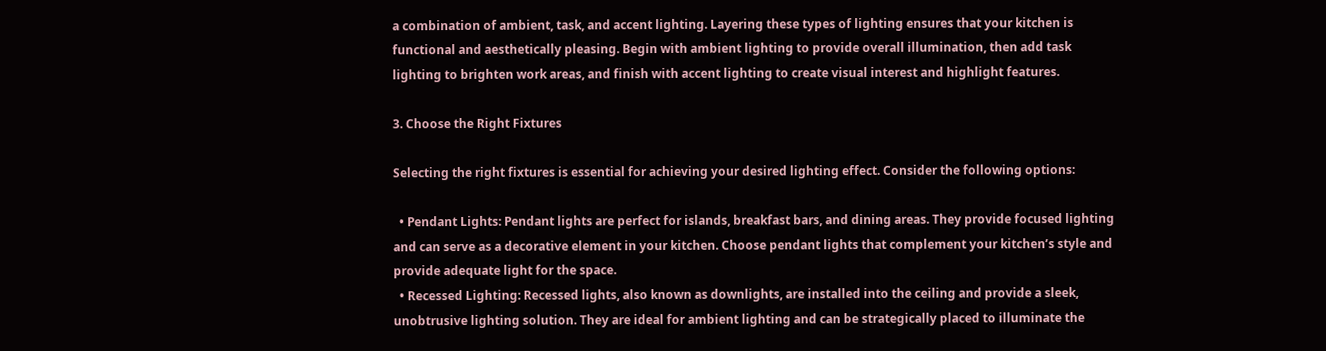a combination of ambient, task, and accent lighting. Layering these types of lighting ensures that your kitchen is functional and aesthetically pleasing. Begin with ambient lighting to provide overall illumination, then add task lighting to brighten work areas, and finish with accent lighting to create visual interest and highlight features.

3. Choose the Right Fixtures

Selecting the right fixtures is essential for achieving your desired lighting effect. Consider the following options:

  • Pendant Lights: Pendant lights are perfect for islands, breakfast bars, and dining areas. They provide focused lighting and can serve as a decorative element in your kitchen. Choose pendant lights that complement your kitchen’s style and provide adequate light for the space.
  • Recessed Lighting: Recessed lights, also known as downlights, are installed into the ceiling and provide a sleek, unobtrusive lighting solution. They are ideal for ambient lighting and can be strategically placed to illuminate the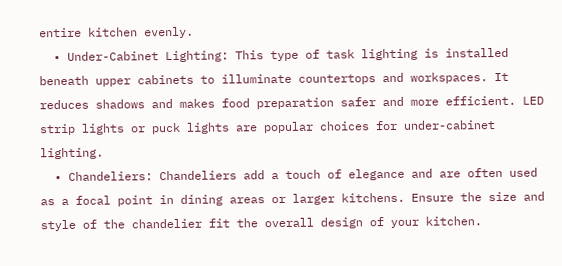entire kitchen evenly.
  • Under-Cabinet Lighting: This type of task lighting is installed beneath upper cabinets to illuminate countertops and workspaces. It reduces shadows and makes food preparation safer and more efficient. LED strip lights or puck lights are popular choices for under-cabinet lighting.
  • Chandeliers: Chandeliers add a touch of elegance and are often used as a focal point in dining areas or larger kitchens. Ensure the size and style of the chandelier fit the overall design of your kitchen.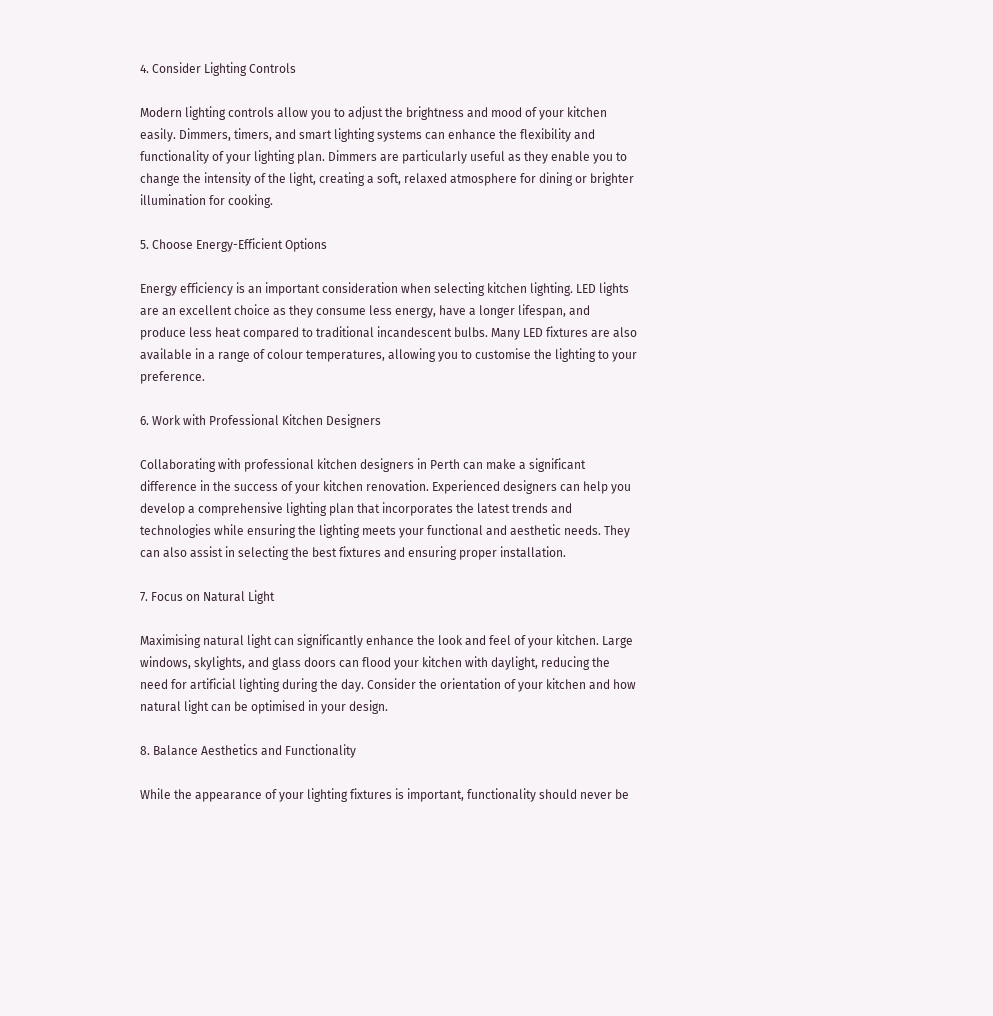4. Consider Lighting Controls

Modern lighting controls allow you to adjust the brightness and mood of your kitchen easily. Dimmers, timers, and smart lighting systems can enhance the flexibility and functionality of your lighting plan. Dimmers are particularly useful as they enable you to change the intensity of the light, creating a soft, relaxed atmosphere for dining or brighter illumination for cooking.

5. Choose Energy-Efficient Options

Energy efficiency is an important consideration when selecting kitchen lighting. LED lights are an excellent choice as they consume less energy, have a longer lifespan, and produce less heat compared to traditional incandescent bulbs. Many LED fixtures are also available in a range of colour temperatures, allowing you to customise the lighting to your preference.

6. Work with Professional Kitchen Designers

Collaborating with professional kitchen designers in Perth can make a significant difference in the success of your kitchen renovation. Experienced designers can help you develop a comprehensive lighting plan that incorporates the latest trends and technologies while ensuring the lighting meets your functional and aesthetic needs. They can also assist in selecting the best fixtures and ensuring proper installation.

7. Focus on Natural Light

Maximising natural light can significantly enhance the look and feel of your kitchen. Large windows, skylights, and glass doors can flood your kitchen with daylight, reducing the need for artificial lighting during the day. Consider the orientation of your kitchen and how natural light can be optimised in your design.

8. Balance Aesthetics and Functionality

While the appearance of your lighting fixtures is important, functionality should never be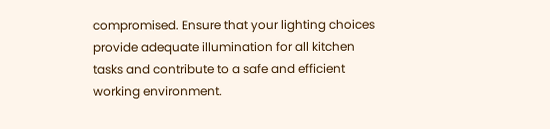compromised. Ensure that your lighting choices provide adequate illumination for all kitchen tasks and contribute to a safe and efficient working environment.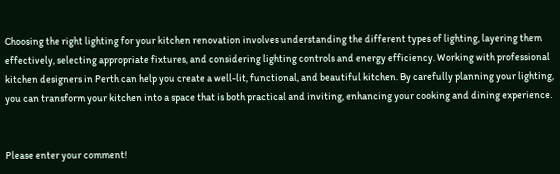Choosing the right lighting for your kitchen renovation involves understanding the different types of lighting, layering them effectively, selecting appropriate fixtures, and considering lighting controls and energy efficiency. Working with professional kitchen designers in Perth can help you create a well-lit, functional, and beautiful kitchen. By carefully planning your lighting, you can transform your kitchen into a space that is both practical and inviting, enhancing your cooking and dining experience.


Please enter your comment!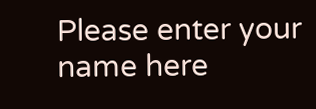Please enter your name here